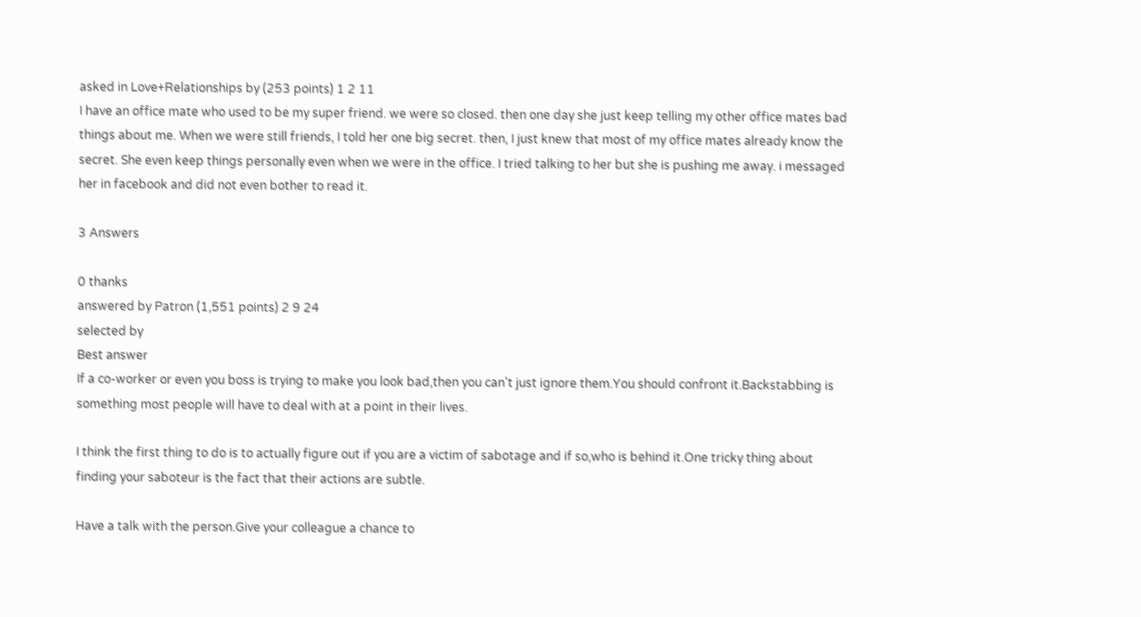asked in Love+Relationships by (253 points) 1 2 11
I have an office mate who used to be my super friend. we were so closed. then one day she just keep telling my other office mates bad things about me. When we were still friends, I told her one big secret. then, I just knew that most of my office mates already know the secret. She even keep things personally even when we were in the office. I tried talking to her but she is pushing me away. i messaged her in facebook and did not even bother to read it.

3 Answers

0 thanks
answered by Patron (1,551 points) 2 9 24
selected by
Best answer
If a co-worker or even you boss is trying to make you look bad,then you can't just ignore them.You should confront it.Backstabbing is something most people will have to deal with at a point in their lives.

I think the first thing to do is to actually figure out if you are a victim of sabotage and if so,who is behind it.One tricky thing about finding your saboteur is the fact that their actions are subtle.

Have a talk with the person.Give your colleague a chance to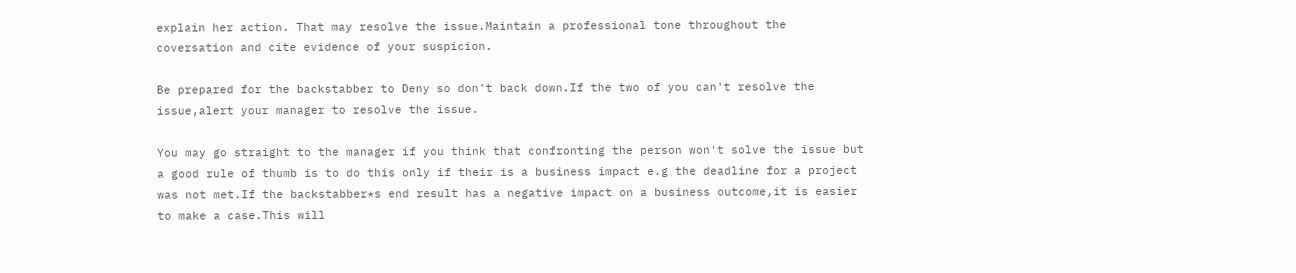explain her action. That may resolve the issue.Maintain a professional tone throughout the coversation and cite evidence of your suspicion.

Be prepared for the backstabber to Deny so don't back down.If the two of you can't resolve the issue,alert your manager to resolve the issue.

You may go straight to the manager if you think that confronting the person won't solve the issue but a good rule of thumb is to do this only if their is a business impact e.g the deadline for a project was not met.If the backstabber*s end result has a negative impact on a business outcome,it is easier to make a case.This will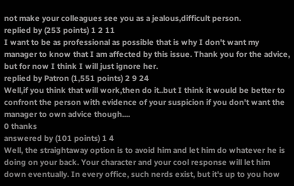not make your colleagues see you as a jealous,difficult person.
replied by (253 points) 1 2 11
I want to be as professional as possible that is why I don't want my manager to know that I am affected by this issue. Thank you for the advice, but for now I think I will just ignore her.
replied by Patron (1,551 points) 2 9 24
Well,if you think that will work,then do it..but I think it would be better to confront the person with evidence of your suspicion if you don't want the manager to own advice though....
0 thanks
answered by (101 points) 1 4
Well, the straightaway option is to avoid him and let him do whatever he is doing on your back. Your character and your cool response will let him down eventually. In every office, such nerds exist, but it's up to you how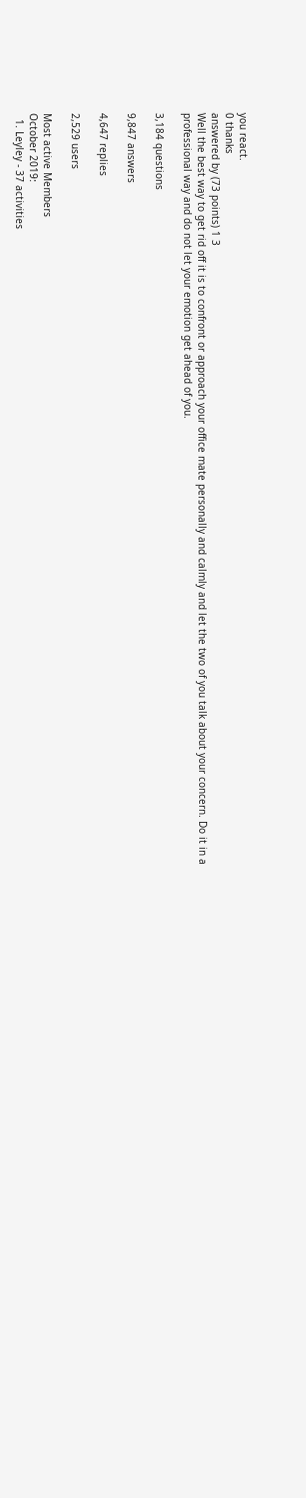you react.
0 thanks
answered by (73 points) 1 3
Well the best way to get rid off it is to confront or approach your office mate personally and calmly and let the two of you talk about your concern. Do it in a professional way and do not let your emotion get ahead of you.

3,184 questions

9,847 answers

4,647 replies

2,529 users

Most active Members
October 2019:
  1. Leyley - 37 activities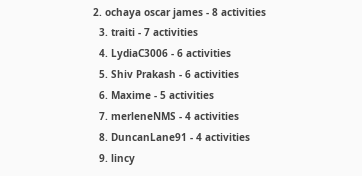2. ochaya oscar james - 8 activities
  3. traiti - 7 activities
  4. LydiaC3006 - 6 activities
  5. Shiv Prakash - 6 activities
  6. Maxime - 5 activities
  7. merleneNMS - 4 activities
  8. DuncanLane91 - 4 activities
  9. lincy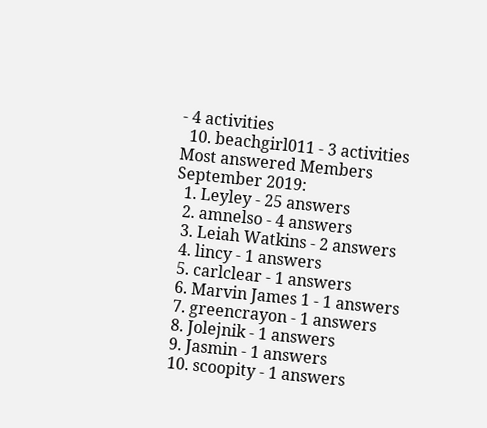- 4 activities
  10. beachgirl011 - 3 activities
Most answered Members
September 2019:
  1. Leyley - 25 answers
  2. amnelso - 4 answers
  3. Leiah Watkins - 2 answers
  4. lincy - 1 answers
  5. carlclear - 1 answers
  6. Marvin James 1 - 1 answers
  7. greencrayon - 1 answers
  8. Jolejnik - 1 answers
  9. Jasmin - 1 answers
  10. scoopity - 1 answers